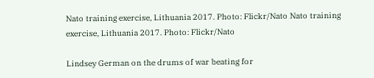Nato training exercise, Lithuania 2017. Photo: Flickr/Nato Nato training exercise, Lithuania 2017. Photo: Flickr/Nato

Lindsey German on the drums of war beating for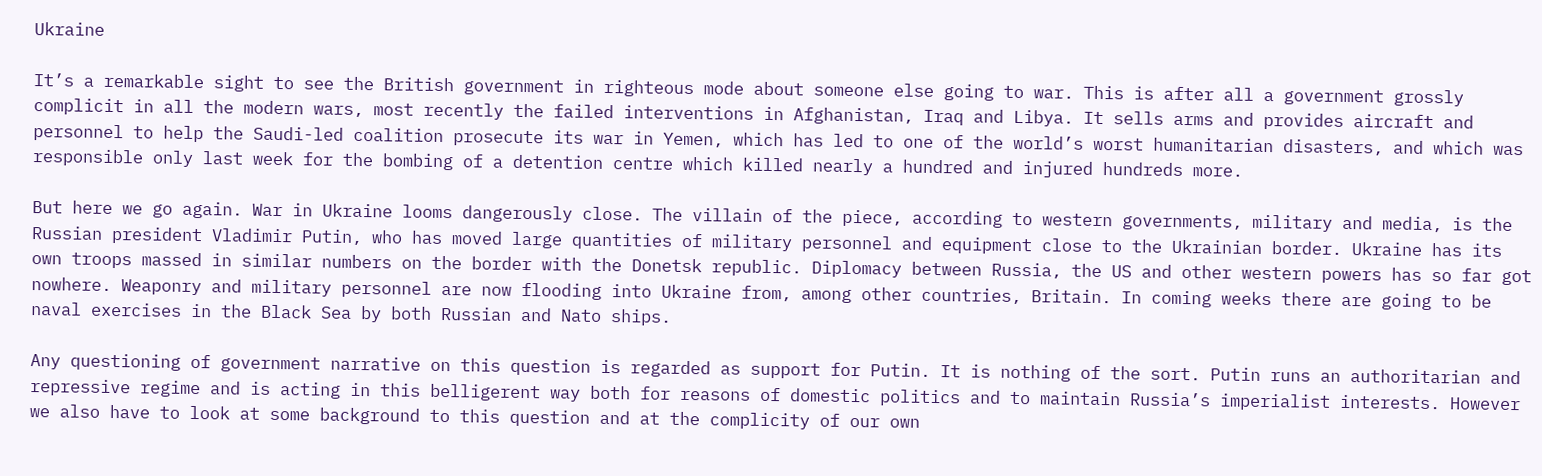Ukraine

It’s a remarkable sight to see the British government in righteous mode about someone else going to war. This is after all a government grossly complicit in all the modern wars, most recently the failed interventions in Afghanistan, Iraq and Libya. It sells arms and provides aircraft and personnel to help the Saudi-led coalition prosecute its war in Yemen, which has led to one of the world’s worst humanitarian disasters, and which was responsible only last week for the bombing of a detention centre which killed nearly a hundred and injured hundreds more.

But here we go again. War in Ukraine looms dangerously close. The villain of the piece, according to western governments, military and media, is the Russian president Vladimir Putin, who has moved large quantities of military personnel and equipment close to the Ukrainian border. Ukraine has its own troops massed in similar numbers on the border with the Donetsk republic. Diplomacy between Russia, the US and other western powers has so far got nowhere. Weaponry and military personnel are now flooding into Ukraine from, among other countries, Britain. In coming weeks there are going to be naval exercises in the Black Sea by both Russian and Nato ships.

Any questioning of government narrative on this question is regarded as support for Putin. It is nothing of the sort. Putin runs an authoritarian and repressive regime and is acting in this belligerent way both for reasons of domestic politics and to maintain Russia’s imperialist interests. However we also have to look at some background to this question and at the complicity of our own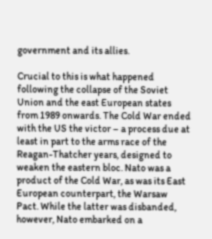government and its allies.

Crucial to this is what happened following the collapse of the Soviet Union and the east European states from 1989 onwards. The Cold War ended with the US the victor – a process due at least in part to the arms race of the Reagan-Thatcher years, designed to weaken the eastern bloc. Nato was a product of the Cold War, as was its East European counterpart, the Warsaw Pact. While the latter was disbanded, however, Nato embarked on a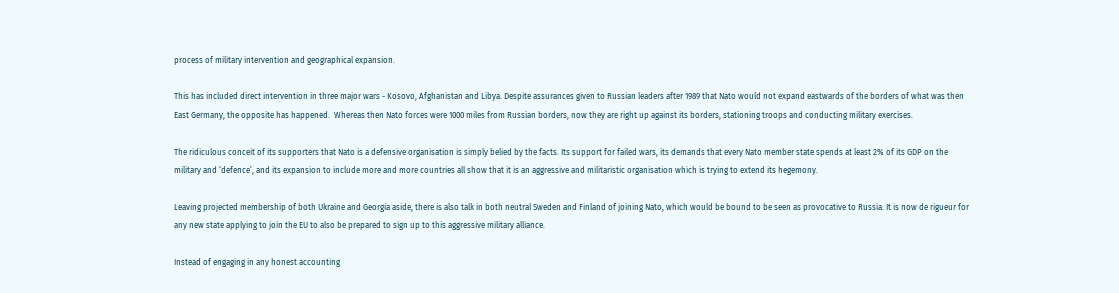process of military intervention and geographical expansion.

This has included direct intervention in three major wars - Kosovo, Afghanistan and Libya. Despite assurances given to Russian leaders after 1989 that Nato would not expand eastwards of the borders of what was then East Germany, the opposite has happened.  Whereas then Nato forces were 1000 miles from Russian borders, now they are right up against its borders, stationing troops and conducting military exercises.

The ridiculous conceit of its supporters that Nato is a defensive organisation is simply belied by the facts. Its support for failed wars, its demands that every Nato member state spends at least 2% of its GDP on the military and ‘defence’, and its expansion to include more and more countries all show that it is an aggressive and militaristic organisation which is trying to extend its hegemony.

Leaving projected membership of both Ukraine and Georgia aside, there is also talk in both neutral Sweden and Finland of joining Nato, which would be bound to be seen as provocative to Russia. It is now de rigueur for any new state applying to join the EU to also be prepared to sign up to this aggressive military alliance.

Instead of engaging in any honest accounting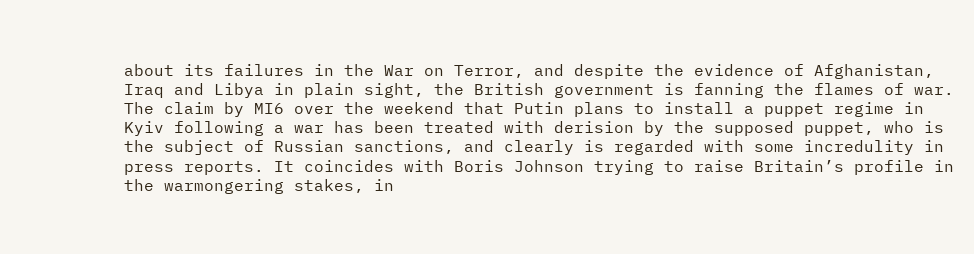about its failures in the War on Terror, and despite the evidence of Afghanistan, Iraq and Libya in plain sight, the British government is fanning the flames of war. The claim by MI6 over the weekend that Putin plans to install a puppet regime in Kyiv following a war has been treated with derision by the supposed puppet, who is the subject of Russian sanctions, and clearly is regarded with some incredulity in press reports. It coincides with Boris Johnson trying to raise Britain’s profile in the warmongering stakes, in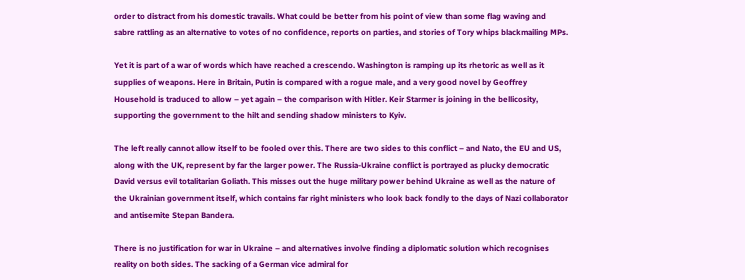order to distract from his domestic travails. What could be better from his point of view than some flag waving and sabre rattling as an alternative to votes of no confidence, reports on parties, and stories of Tory whips blackmailing MPs.

Yet it is part of a war of words which have reached a crescendo. Washington is ramping up its rhetoric as well as it supplies of weapons. Here in Britain, Putin is compared with a rogue male, and a very good novel by Geoffrey Household is traduced to allow – yet again – the comparison with Hitler. Keir Starmer is joining in the bellicosity, supporting the government to the hilt and sending shadow ministers to Kyiv.

The left really cannot allow itself to be fooled over this. There are two sides to this conflict – and Nato, the EU and US, along with the UK, represent by far the larger power. The Russia-Ukraine conflict is portrayed as plucky democratic David versus evil totalitarian Goliath. This misses out the huge military power behind Ukraine as well as the nature of the Ukrainian government itself, which contains far right ministers who look back fondly to the days of Nazi collaborator and antisemite Stepan Bandera.

There is no justification for war in Ukraine – and alternatives involve finding a diplomatic solution which recognises reality on both sides. The sacking of a German vice admiral for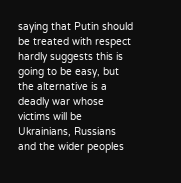saying that Putin should be treated with respect hardly suggests this is going to be easy, but the alternative is a deadly war whose victims will be Ukrainians, Russians and the wider peoples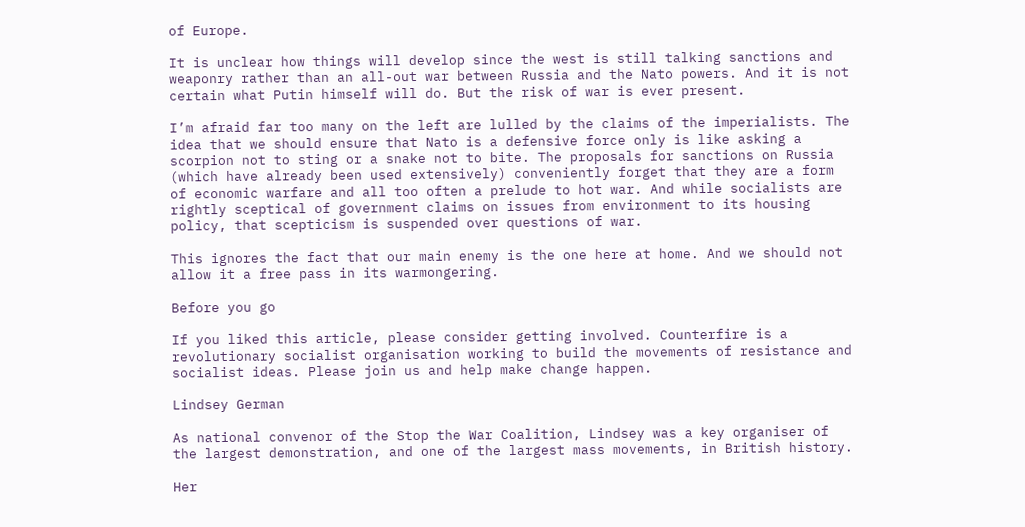of Europe.

It is unclear how things will develop since the west is still talking sanctions and weaponry rather than an all-out war between Russia and the Nato powers. And it is not certain what Putin himself will do. But the risk of war is ever present.

I’m afraid far too many on the left are lulled by the claims of the imperialists. The idea that we should ensure that Nato is a defensive force only is like asking a scorpion not to sting or a snake not to bite. The proposals for sanctions on Russia (which have already been used extensively) conveniently forget that they are a form of economic warfare and all too often a prelude to hot war. And while socialists are rightly sceptical of government claims on issues from environment to its housing policy, that scepticism is suspended over questions of war.

This ignores the fact that our main enemy is the one here at home. And we should not allow it a free pass in its warmongering.

Before you go

If you liked this article, please consider getting involved. Counterfire is a revolutionary socialist organisation working to build the movements of resistance and socialist ideas. Please join us and help make change happen.

Lindsey German

As national convenor of the Stop the War Coalition, Lindsey was a key organiser of the largest demonstration, and one of the largest mass movements, in British history.

Her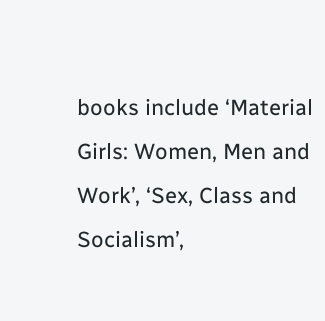books include ‘Material Girls: Women, Men and Work’, ‘Sex, Class and Socialism’,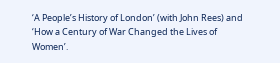‘A People’s History of London’ (with John Rees) and ‘How a Century of War Changed the Lives of Women’.